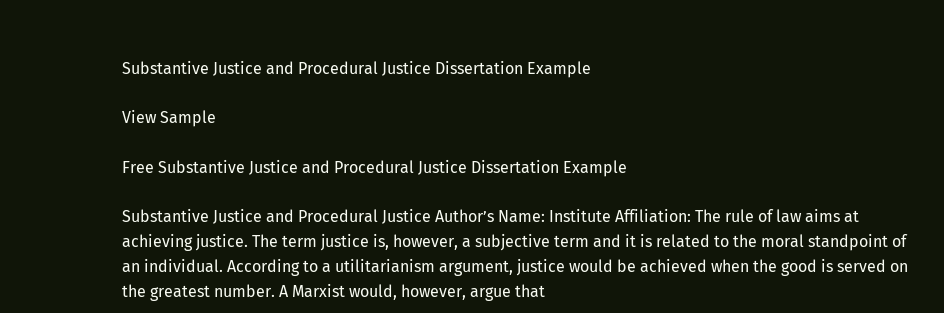Substantive Justice and Procedural Justice Dissertation Example

View Sample

Free Substantive Justice and Procedural Justice Dissertation Example

Substantive Justice and Procedural Justice Author’s Name: Institute Affiliation: The rule of law aims at achieving justice. The term justice is, however, a subjective term and it is related to the moral standpoint of an individual. According to a utilitarianism argument, justice would be achieved when the good is served on the greatest number. A Marxist would, however, argue that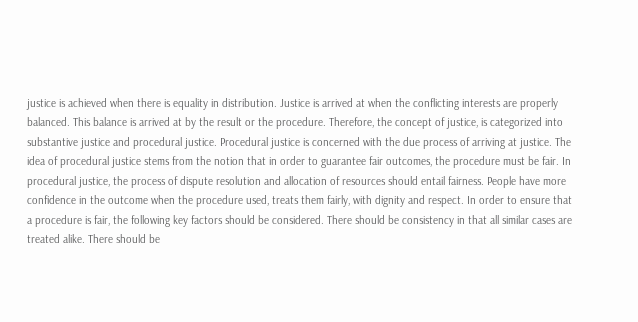justice is achieved when there is equality in distribution. Justice is arrived at when the conflicting interests are properly balanced. This balance is arrived at by the result or the procedure. Therefore, the concept of justice, is categorized into substantive justice and procedural justice. Procedural justice is concerned with the due process of arriving at justice. The idea of procedural justice stems from the notion that in order to guarantee fair outcomes, the procedure must be fair. In procedural justice, the process of dispute resolution and allocation of resources should entail fairness. People have more confidence in the outcome when the procedure used, treats them fairly, with dignity and respect. In order to ensure that a procedure is fair, the following key factors should be considered. There should be consistency in that all similar cases are treated alike. There should be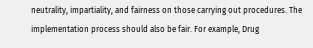neutrality, impartiality, and fairness on those carrying out procedures. The implementation process should also be fair. For example, Drug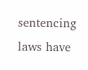sentencing laws have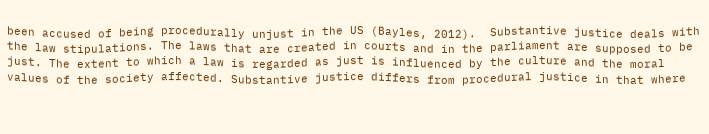been accused of being procedurally unjust in the US (Bayles, 2012).  Substantive justice deals with the law stipulations. The laws that are created in courts and in the parliament are supposed to be just. The extent to which a law is regarded as just is influenced by the culture and the moral values of the society affected. Substantive justice differs from procedural justice in that where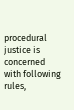procedural justice is concerned with following rules,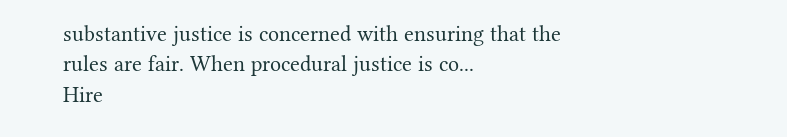substantive justice is concerned with ensuring that the rules are fair. When procedural justice is co...
Hire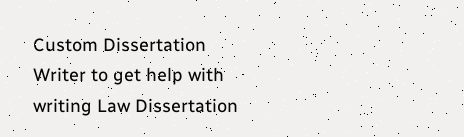Custom Dissertation Writer to get help with writing Law Dissertation